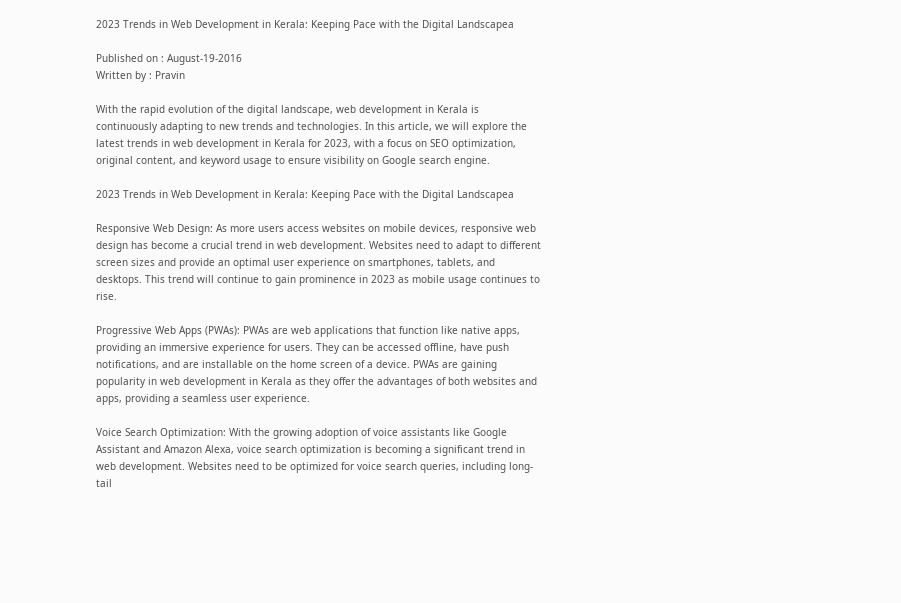2023 Trends in Web Development in Kerala: Keeping Pace with the Digital Landscapea

Published on : August-19-2016
Written by : Pravin

With the rapid evolution of the digital landscape, web development in Kerala is continuously adapting to new trends and technologies. In this article, we will explore the latest trends in web development in Kerala for 2023, with a focus on SEO optimization, original content, and keyword usage to ensure visibility on Google search engine.

2023 Trends in Web Development in Kerala: Keeping Pace with the Digital Landscapea

Responsive Web Design: As more users access websites on mobile devices, responsive web design has become a crucial trend in web development. Websites need to adapt to different screen sizes and provide an optimal user experience on smartphones, tablets, and desktops. This trend will continue to gain prominence in 2023 as mobile usage continues to rise.

Progressive Web Apps (PWAs): PWAs are web applications that function like native apps, providing an immersive experience for users. They can be accessed offline, have push notifications, and are installable on the home screen of a device. PWAs are gaining popularity in web development in Kerala as they offer the advantages of both websites and apps, providing a seamless user experience.

Voice Search Optimization: With the growing adoption of voice assistants like Google Assistant and Amazon Alexa, voice search optimization is becoming a significant trend in web development. Websites need to be optimized for voice search queries, including long-tail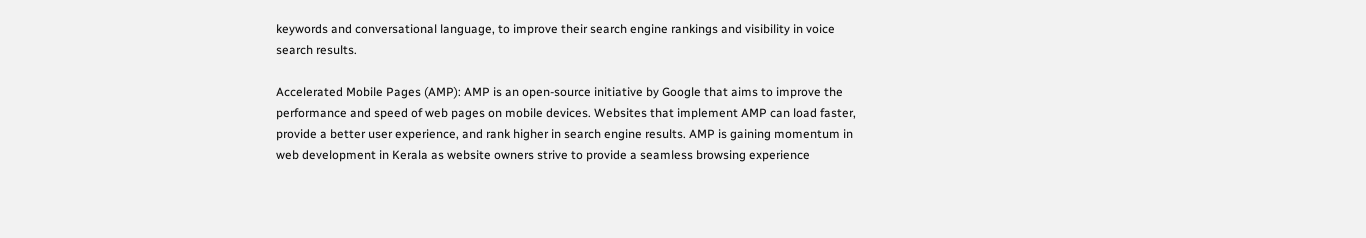keywords and conversational language, to improve their search engine rankings and visibility in voice search results.

Accelerated Mobile Pages (AMP): AMP is an open-source initiative by Google that aims to improve the performance and speed of web pages on mobile devices. Websites that implement AMP can load faster, provide a better user experience, and rank higher in search engine results. AMP is gaining momentum in web development in Kerala as website owners strive to provide a seamless browsing experience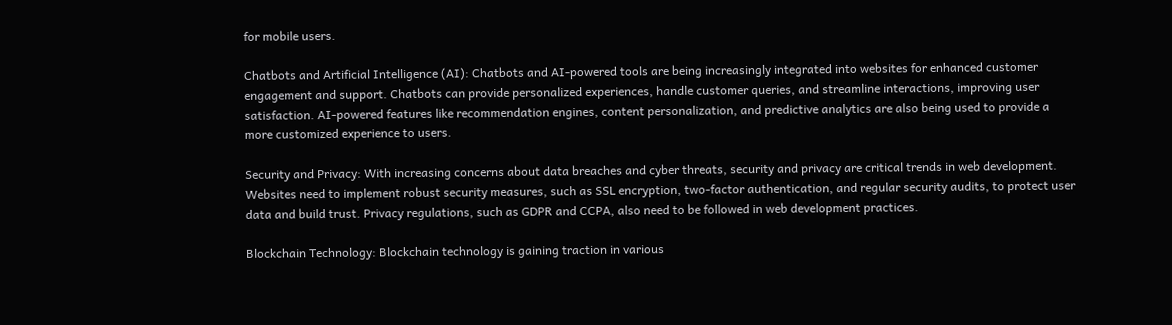for mobile users.

Chatbots and Artificial Intelligence (AI): Chatbots and AI-powered tools are being increasingly integrated into websites for enhanced customer engagement and support. Chatbots can provide personalized experiences, handle customer queries, and streamline interactions, improving user satisfaction. AI-powered features like recommendation engines, content personalization, and predictive analytics are also being used to provide a more customized experience to users.

Security and Privacy: With increasing concerns about data breaches and cyber threats, security and privacy are critical trends in web development. Websites need to implement robust security measures, such as SSL encryption, two-factor authentication, and regular security audits, to protect user data and build trust. Privacy regulations, such as GDPR and CCPA, also need to be followed in web development practices.

Blockchain Technology: Blockchain technology is gaining traction in various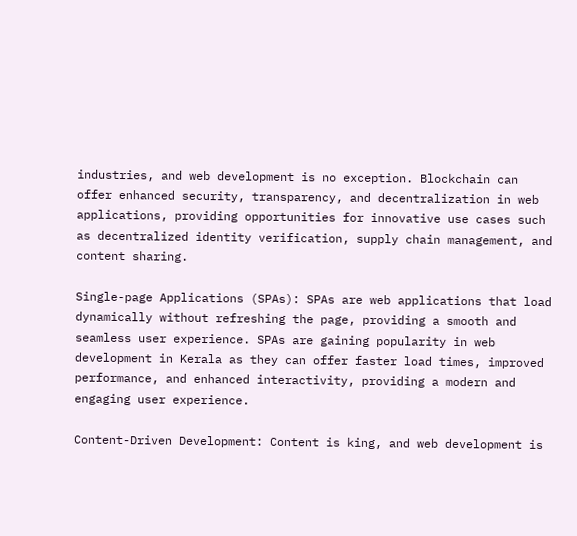industries, and web development is no exception. Blockchain can offer enhanced security, transparency, and decentralization in web applications, providing opportunities for innovative use cases such as decentralized identity verification, supply chain management, and content sharing.

Single-page Applications (SPAs): SPAs are web applications that load dynamically without refreshing the page, providing a smooth and seamless user experience. SPAs are gaining popularity in web development in Kerala as they can offer faster load times, improved performance, and enhanced interactivity, providing a modern and engaging user experience.

Content-Driven Development: Content is king, and web development is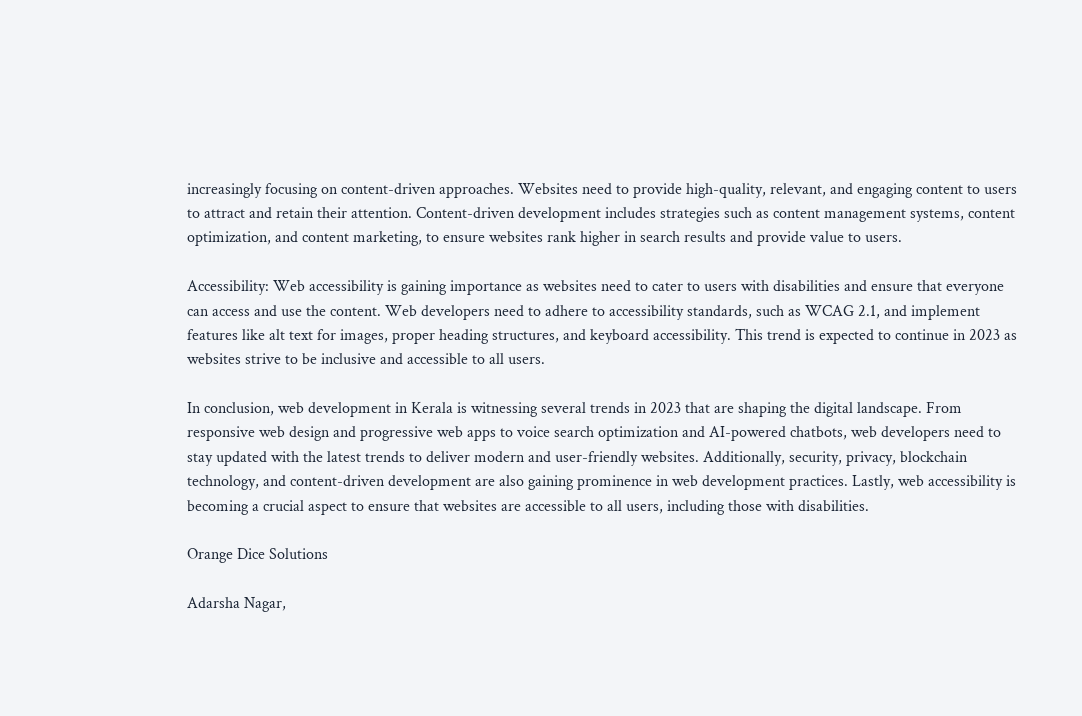increasingly focusing on content-driven approaches. Websites need to provide high-quality, relevant, and engaging content to users to attract and retain their attention. Content-driven development includes strategies such as content management systems, content optimization, and content marketing, to ensure websites rank higher in search results and provide value to users.

Accessibility: Web accessibility is gaining importance as websites need to cater to users with disabilities and ensure that everyone can access and use the content. Web developers need to adhere to accessibility standards, such as WCAG 2.1, and implement features like alt text for images, proper heading structures, and keyboard accessibility. This trend is expected to continue in 2023 as websites strive to be inclusive and accessible to all users.

In conclusion, web development in Kerala is witnessing several trends in 2023 that are shaping the digital landscape. From responsive web design and progressive web apps to voice search optimization and AI-powered chatbots, web developers need to stay updated with the latest trends to deliver modern and user-friendly websites. Additionally, security, privacy, blockchain technology, and content-driven development are also gaining prominence in web development practices. Lastly, web accessibility is becoming a crucial aspect to ensure that websites are accessible to all users, including those with disabilities.

Orange Dice Solutions

Adarsha Nagar,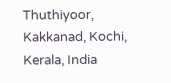Thuthiyoor,
Kakkanad, Kochi,
Kerala, India